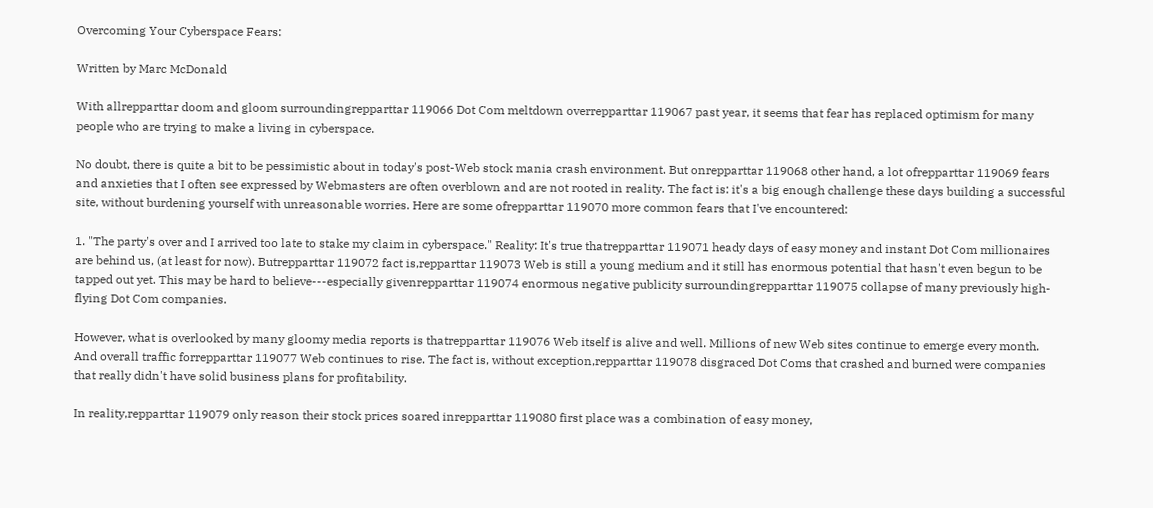Overcoming Your Cyberspace Fears:

Written by Marc McDonald

With allrepparttar doom and gloom surroundingrepparttar 119066 Dot Com meltdown overrepparttar 119067 past year, it seems that fear has replaced optimism for many people who are trying to make a living in cyberspace.

No doubt, there is quite a bit to be pessimistic about in today's post-Web stock mania crash environment. But onrepparttar 119068 other hand, a lot ofrepparttar 119069 fears and anxieties that I often see expressed by Webmasters are often overblown and are not rooted in reality. The fact is: it's a big enough challenge these days building a successful site, without burdening yourself with unreasonable worries. Here are some ofrepparttar 119070 more common fears that I've encountered:

1. "The party's over and I arrived too late to stake my claim in cyberspace." Reality: It's true thatrepparttar 119071 heady days of easy money and instant Dot Com millionaires are behind us, (at least for now). Butrepparttar 119072 fact is,repparttar 119073 Web is still a young medium and it still has enormous potential that hasn't even begun to be tapped out yet. This may be hard to believe---especially givenrepparttar 119074 enormous negative publicity surroundingrepparttar 119075 collapse of many previously high-flying Dot Com companies.

However, what is overlooked by many gloomy media reports is thatrepparttar 119076 Web itself is alive and well. Millions of new Web sites continue to emerge every month. And overall traffic forrepparttar 119077 Web continues to rise. The fact is, without exception,repparttar 119078 disgraced Dot Coms that crashed and burned were companies that really didn't have solid business plans for profitability.

In reality,repparttar 119079 only reason their stock prices soared inrepparttar 119080 first place was a combination of easy money,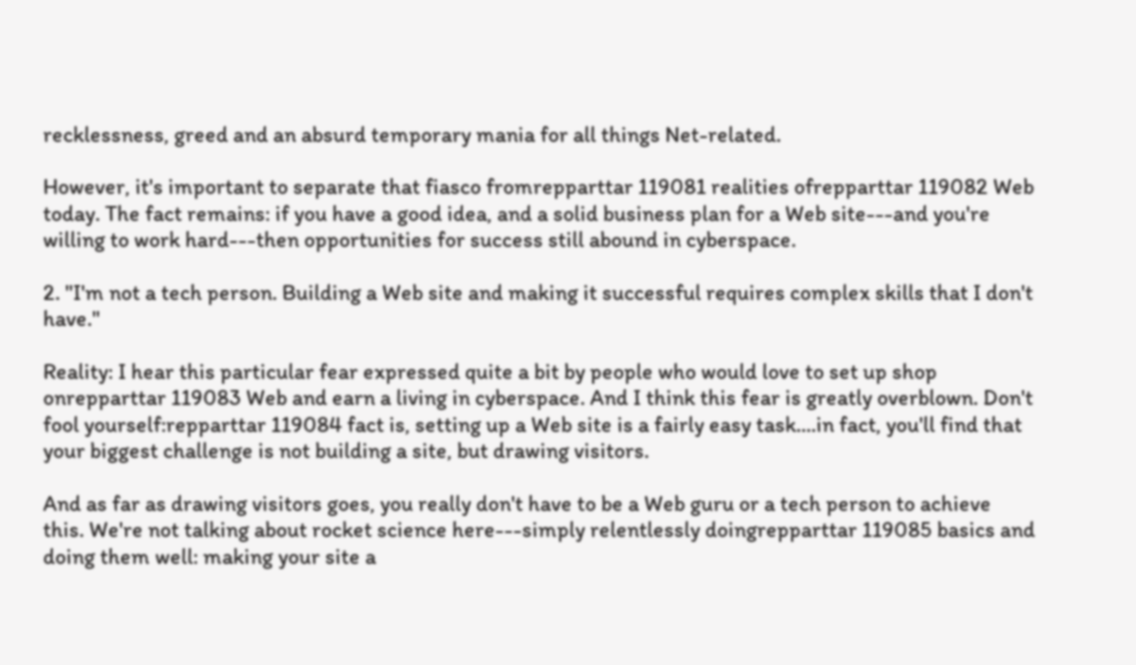recklessness, greed and an absurd temporary mania for all things Net-related.

However, it's important to separate that fiasco fromrepparttar 119081 realities ofrepparttar 119082 Web today. The fact remains: if you have a good idea, and a solid business plan for a Web site---and you're willing to work hard---then opportunities for success still abound in cyberspace.

2. "I'm not a tech person. Building a Web site and making it successful requires complex skills that I don't have."

Reality: I hear this particular fear expressed quite a bit by people who would love to set up shop onrepparttar 119083 Web and earn a living in cyberspace. And I think this fear is greatly overblown. Don't fool yourself:repparttar 119084 fact is, setting up a Web site is a fairly easy task....in fact, you'll find that your biggest challenge is not building a site, but drawing visitors.

And as far as drawing visitors goes, you really don't have to be a Web guru or a tech person to achieve this. We're not talking about rocket science here---simply relentlessly doingrepparttar 119085 basics and doing them well: making your site a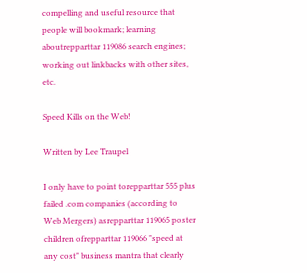compelling and useful resource that people will bookmark; learning aboutrepparttar 119086 search engines; working out linkbacks with other sites, etc.

Speed Kills on the Web!

Written by Lee Traupel

I only have to point torepparttar 555 plus failed .com companies (according to Web Mergers) asrepparttar 119065 poster children ofrepparttar 119066 "speed at any cost" business mantra that clearly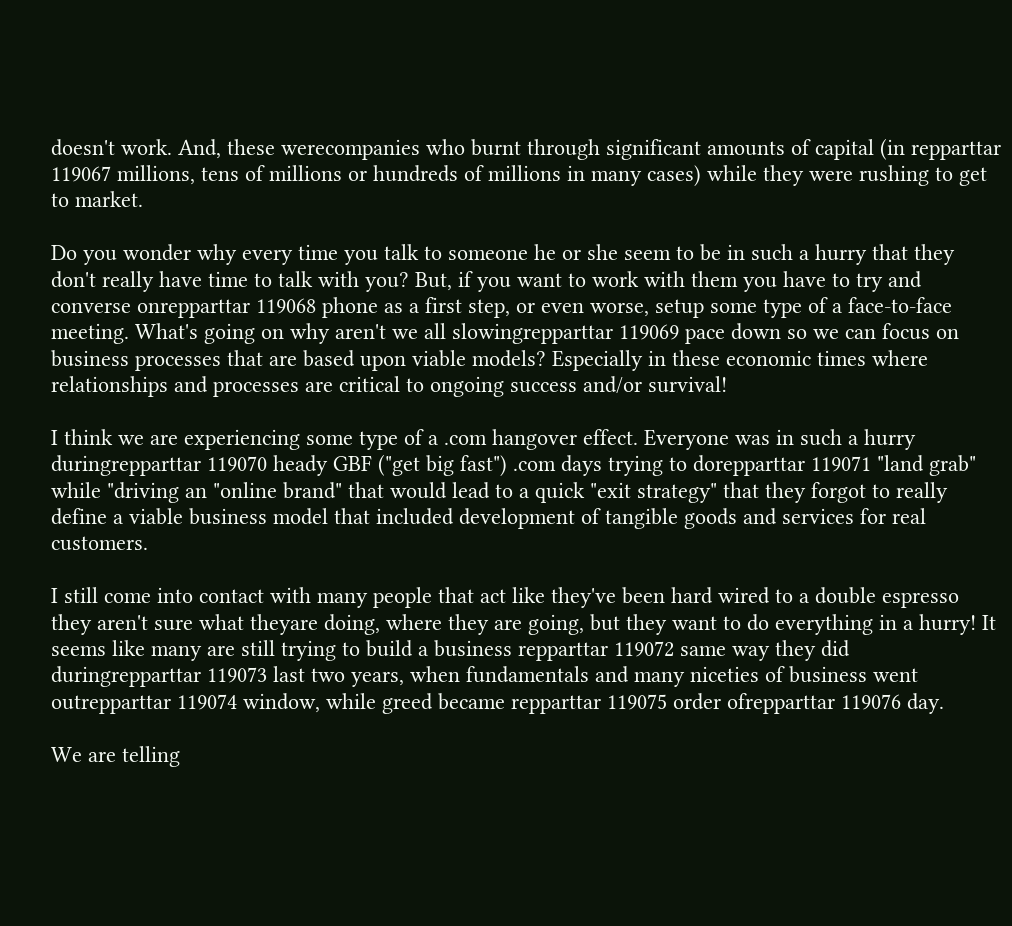doesn't work. And, these werecompanies who burnt through significant amounts of capital (in repparttar 119067 millions, tens of millions or hundreds of millions in many cases) while they were rushing to get to market.

Do you wonder why every time you talk to someone he or she seem to be in such a hurry that they don't really have time to talk with you? But, if you want to work with them you have to try and converse onrepparttar 119068 phone as a first step, or even worse, setup some type of a face-to-face meeting. What's going on why aren't we all slowingrepparttar 119069 pace down so we can focus on business processes that are based upon viable models? Especially in these economic times where relationships and processes are critical to ongoing success and/or survival!

I think we are experiencing some type of a .com hangover effect. Everyone was in such a hurry duringrepparttar 119070 heady GBF ("get big fast") .com days trying to dorepparttar 119071 "land grab" while "driving an "online brand" that would lead to a quick "exit strategy" that they forgot to really define a viable business model that included development of tangible goods and services for real customers.

I still come into contact with many people that act like they've been hard wired to a double espresso they aren't sure what theyare doing, where they are going, but they want to do everything in a hurry! It seems like many are still trying to build a business repparttar 119072 same way they did duringrepparttar 119073 last two years, when fundamentals and many niceties of business went outrepparttar 119074 window, while greed became repparttar 119075 order ofrepparttar 119076 day.

We are telling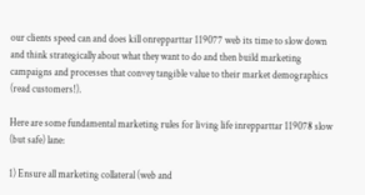our clients speed can and does kill onrepparttar 119077 web its time to slow down and think strategically about what they want to do and then build marketing campaigns and processes that convey tangible value to their market demographics (read customers!).

Here are some fundamental marketing rules for living life inrepparttar 119078 slow (but safe) lane:

1) Ensure all marketing collateral (web and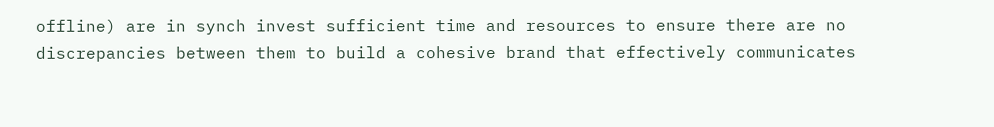offline) are in synch invest sufficient time and resources to ensure there are no discrepancies between them to build a cohesive brand that effectively communicates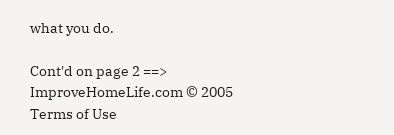what you do.

Cont'd on page 2 ==>
ImproveHomeLife.com © 2005
Terms of Use